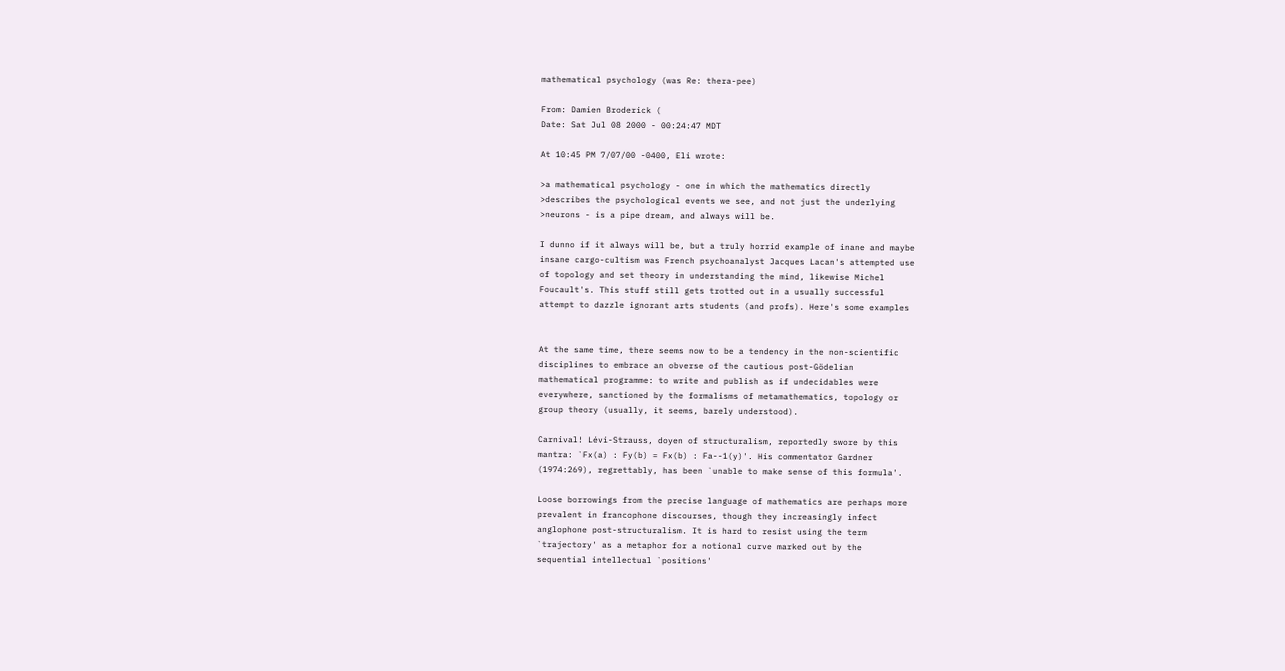mathematical psychology (was Re: thera-pee)

From: Damien Broderick (
Date: Sat Jul 08 2000 - 00:24:47 MDT

At 10:45 PM 7/07/00 -0400, Eli wrote:

>a mathematical psychology - one in which the mathematics directly
>describes the psychological events we see, and not just the underlying
>neurons - is a pipe dream, and always will be.

I dunno if it always will be, but a truly horrid example of inane and maybe
insane cargo-cultism was French psychoanalyst Jacques Lacan's attempted use
of topology and set theory in understanding the mind, likewise Michel
Foucault's. This stuff still gets trotted out in a usually successful
attempt to dazzle ignorant arts students (and profs). Here's some examples


At the same time, there seems now to be a tendency in the non-scientific
disciplines to embrace an obverse of the cautious post-Gödelian
mathematical programme: to write and publish as if undecidables were
everywhere, sanctioned by the formalisms of metamathematics, topology or
group theory (usually, it seems, barely understood).

Carnival! Lévi-Strauss, doyen of structuralism, reportedly swore by this
mantra: `Fx(a) : Fy(b) = Fx(b) : Fa--1(y)'. His commentator Gardner
(1974:269), regrettably, has been `unable to make sense of this formula'.

Loose borrowings from the precise language of mathematics are perhaps more
prevalent in francophone discourses, though they increasingly infect
anglophone post-structuralism. It is hard to resist using the term
`trajectory' as a metaphor for a notional curve marked out by the
sequential intellectual `positions'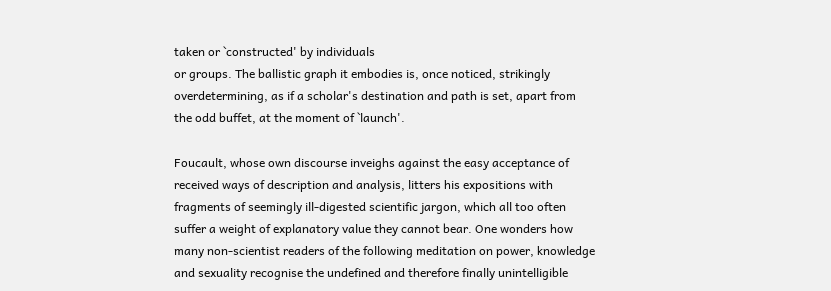taken or `constructed' by individuals
or groups. The ballistic graph it embodies is, once noticed, strikingly
overdetermining, as if a scholar's destination and path is set, apart from
the odd buffet, at the moment of `launch'.

Foucault, whose own discourse inveighs against the easy acceptance of
received ways of description and analysis, litters his expositions with
fragments of seemingly ill-digested scientific jargon, which all too often
suffer a weight of explanatory value they cannot bear. One wonders how
many non-scientist readers of the following meditation on power, knowledge
and sexuality recognise the undefined and therefore finally unintelligible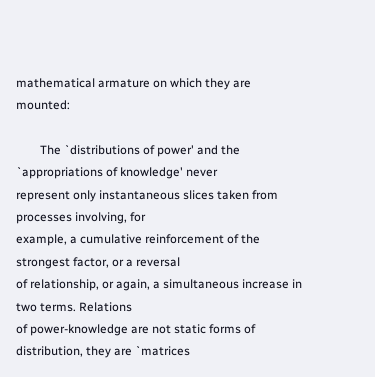mathematical armature on which they are mounted:

        The `distributions of power' and the `appropriations of knowledge' never
represent only instantaneous slices taken from processes involving, for
example, a cumulative reinforcement of the strongest factor, or a reversal
of relationship, or again, a simultaneous increase in two terms. Relations
of power-knowledge are not static forms of distribution, they are `matrices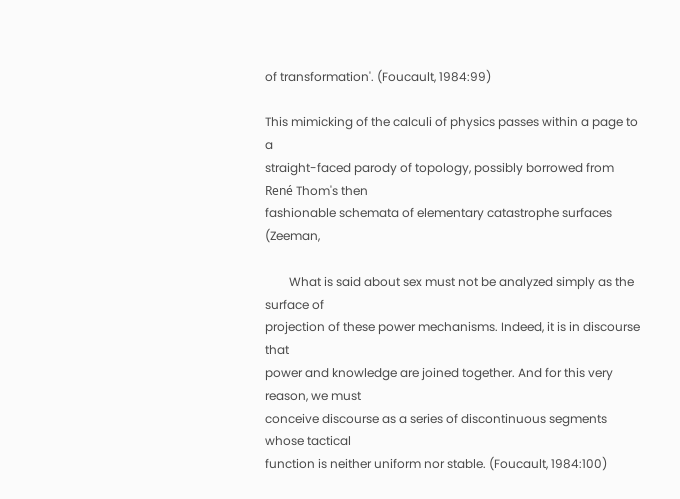of transformation'. (Foucault, 1984:99)

This mimicking of the calculi of physics passes within a page to a
straight-faced parody of topology, possibly borrowed from René Thom's then
fashionable schemata of elementary catastrophe surfaces (Zeeman,

        What is said about sex must not be analyzed simply as the surface of
projection of these power mechanisms. Indeed, it is in discourse that
power and knowledge are joined together. And for this very reason, we must
conceive discourse as a series of discontinuous segments whose tactical
function is neither uniform nor stable. (Foucault, 1984:100)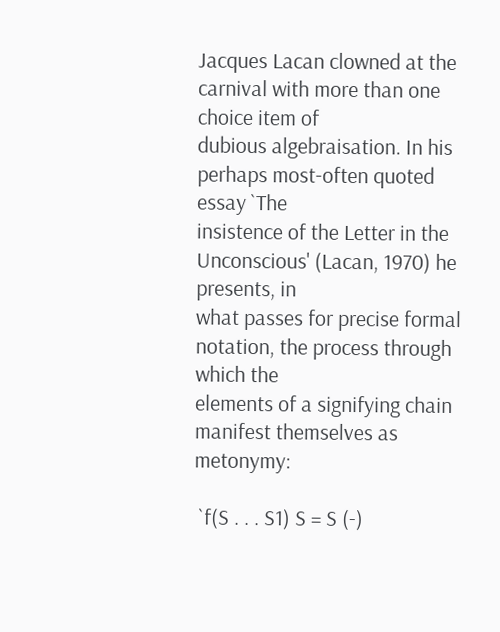Jacques Lacan clowned at the carnival with more than one choice item of
dubious algebraisation. In his perhaps most-often quoted essay `The
insistence of the Letter in the Unconscious' (Lacan, 1970) he presents, in
what passes for precise formal notation, the process through which the
elements of a signifying chain manifest themselves as metonymy:

 `f(S . . . S1) S = S (-)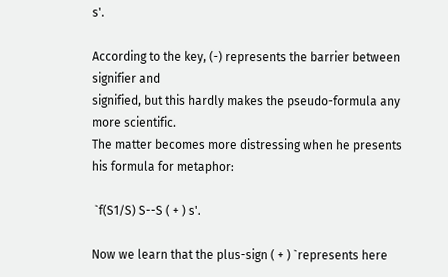s'.

According to the key, (-) represents the barrier between signifier and
signified, but this hardly makes the pseudo-formula any more scientific.
The matter becomes more distressing when he presents his formula for metaphor:

 `f(S1/S) S--S ( + ) s'.

Now we learn that the plus-sign ( + ) `represents here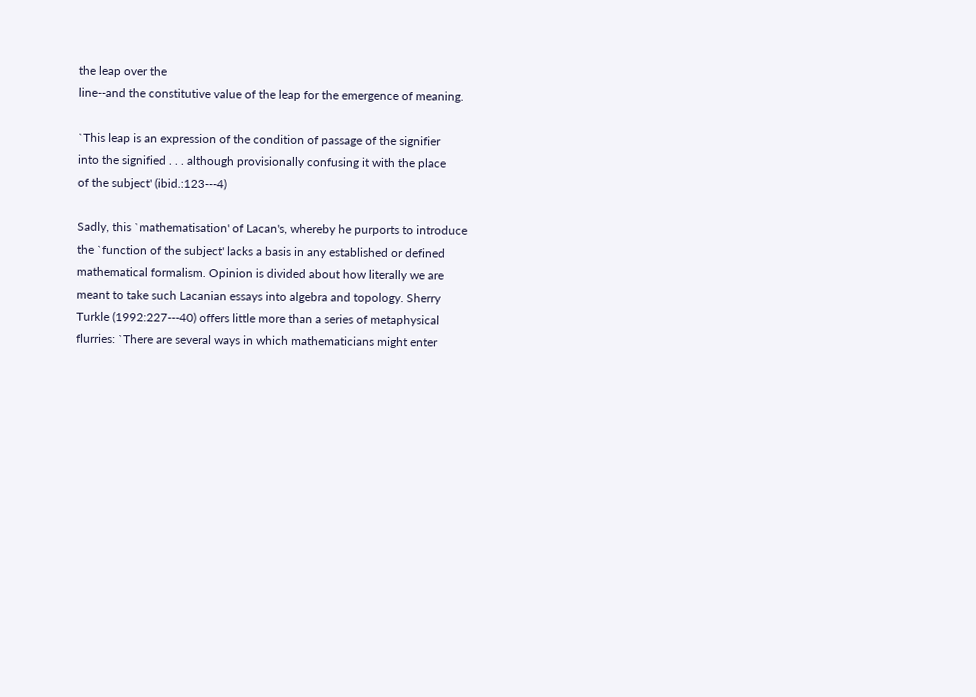the leap over the
line--and the constitutive value of the leap for the emergence of meaning.

`This leap is an expression of the condition of passage of the signifier
into the signified . . . although provisionally confusing it with the place
of the subject' (ibid.:123---4)

Sadly, this `mathematisation' of Lacan's, whereby he purports to introduce
the `function of the subject' lacks a basis in any established or defined
mathematical formalism. Opinion is divided about how literally we are
meant to take such Lacanian essays into algebra and topology. Sherry
Turkle (1992:227---40) offers little more than a series of metaphysical
flurries: `There are several ways in which mathematicians might enter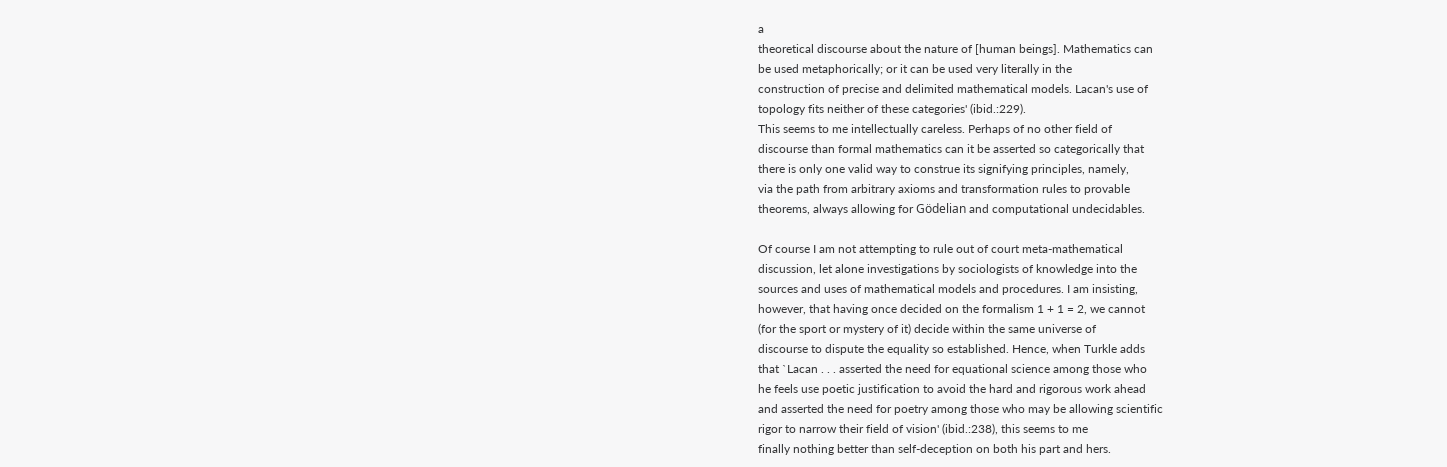a
theoretical discourse about the nature of [human beings]. Mathematics can
be used metaphorically; or it can be used very literally in the
construction of precise and delimited mathematical models. Lacan's use of
topology fits neither of these categories' (ibid.:229).
This seems to me intellectually careless. Perhaps of no other field of
discourse than formal mathematics can it be asserted so categorically that
there is only one valid way to construe its signifying principles, namely,
via the path from arbitrary axioms and transformation rules to provable
theorems, always allowing for Gödelian and computational undecidables.

Of course I am not attempting to rule out of court meta-mathematical
discussion, let alone investigations by sociologists of knowledge into the
sources and uses of mathematical models and procedures. I am insisting,
however, that having once decided on the formalism 1 + 1 = 2, we cannot
(for the sport or mystery of it) decide within the same universe of
discourse to dispute the equality so established. Hence, when Turkle adds
that `Lacan . . . asserted the need for equational science among those who
he feels use poetic justification to avoid the hard and rigorous work ahead
and asserted the need for poetry among those who may be allowing scientific
rigor to narrow their field of vision' (ibid.:238), this seems to me
finally nothing better than self-deception on both his part and hers.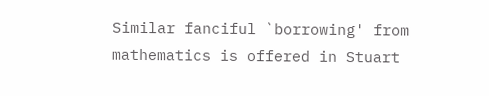Similar fanciful `borrowing' from mathematics is offered in Stuart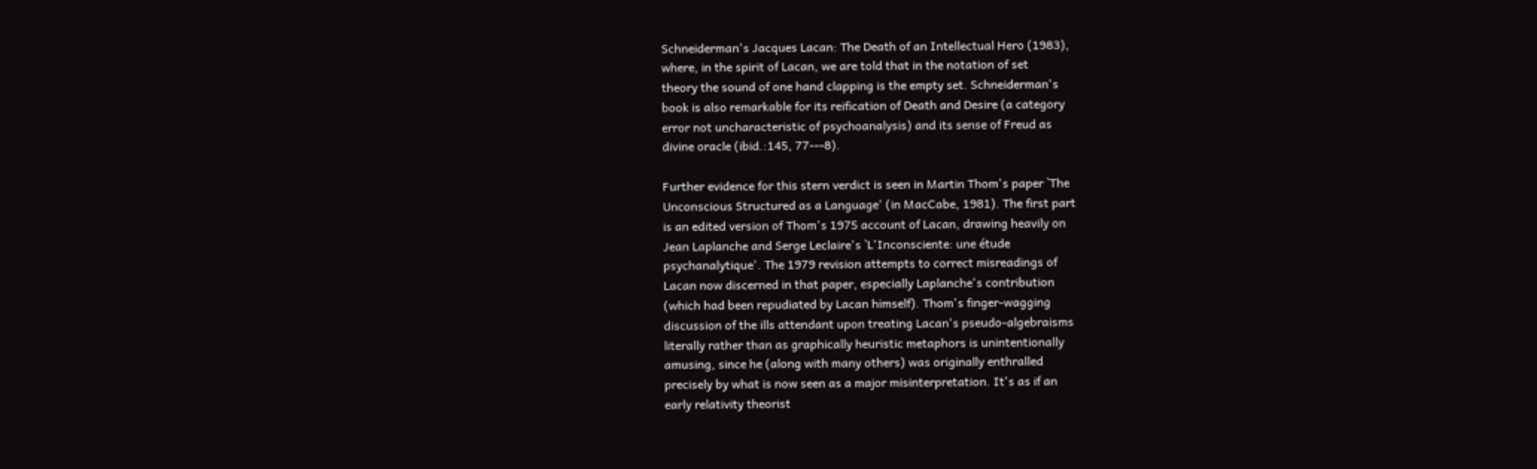Schneiderman's Jacques Lacan: The Death of an Intellectual Hero (1983),
where, in the spirit of Lacan, we are told that in the notation of set
theory the sound of one hand clapping is the empty set. Schneiderman's
book is also remarkable for its reification of Death and Desire (a category
error not uncharacteristic of psychoanalysis) and its sense of Freud as
divine oracle (ibid.:145, 77---8).

Further evidence for this stern verdict is seen in Martin Thom's paper `The
Unconscious Structured as a Language' (in MacCabe, 1981). The first part
is an edited version of Thom's 1975 account of Lacan, drawing heavily on
Jean Laplanche and Serge Leclaire's `L'Inconsciente: une étude
psychanalytique'. The 1979 revision attempts to correct misreadings of
Lacan now discerned in that paper, especially Laplanche's contribution
(which had been repudiated by Lacan himself). Thom's finger-wagging
discussion of the ills attendant upon treating Lacan's pseudo-algebraisms
literally rather than as graphically heuristic metaphors is unintentionally
amusing, since he (along with many others) was originally enthralled
precisely by what is now seen as a major misinterpretation. It's as if an
early relativity theorist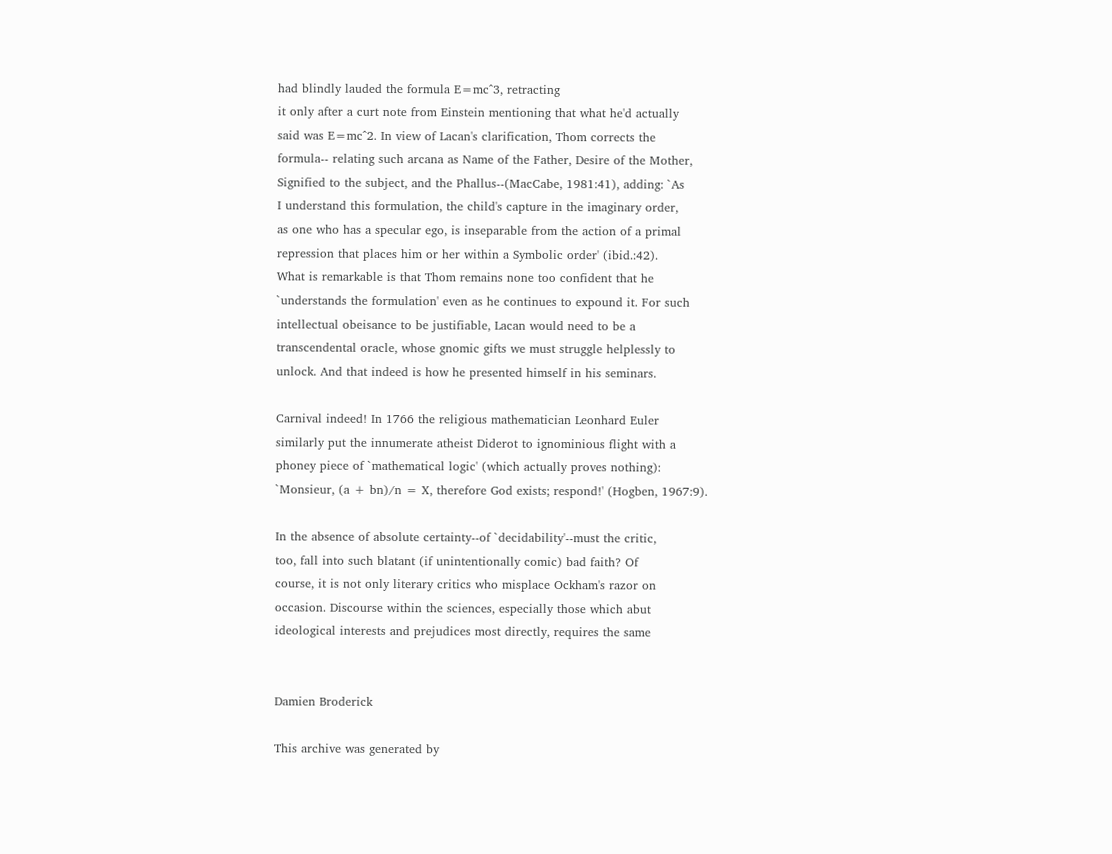had blindly lauded the formula E=mc^3, retracting
it only after a curt note from Einstein mentioning that what he'd actually
said was E=mc^2. In view of Lacan's clarification, Thom corrects the
formula-- relating such arcana as Name of the Father, Desire of the Mother,
Signified to the subject, and the Phallus--(MacCabe, 1981:41), adding: `As
I understand this formulation, the child's capture in the imaginary order,
as one who has a specular ego, is inseparable from the action of a primal
repression that places him or her within a Symbolic order' (ibid.:42).
What is remarkable is that Thom remains none too confident that he
`understands the formulation' even as he continues to expound it. For such
intellectual obeisance to be justifiable, Lacan would need to be a
transcendental oracle, whose gnomic gifts we must struggle helplessly to
unlock. And that indeed is how he presented himself in his seminars.

Carnival indeed! In 1766 the religious mathematician Leonhard Euler
similarly put the innumerate atheist Diderot to ignominious flight with a
phoney piece of `mathematical logic' (which actually proves nothing):
`Monsieur, (a + bn)/n = X, therefore God exists; respond!' (Hogben, 1967:9).

In the absence of absolute certainty--of `decidability'--must the critic,
too, fall into such blatant (if unintentionally comic) bad faith? Of
course, it is not only literary critics who misplace Ockham's razor on
occasion. Discourse within the sciences, especially those which abut
ideological interests and prejudices most directly, requires the same


Damien Broderick

This archive was generated by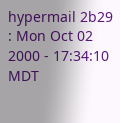hypermail 2b29 : Mon Oct 02 2000 - 17:34:10 MDT